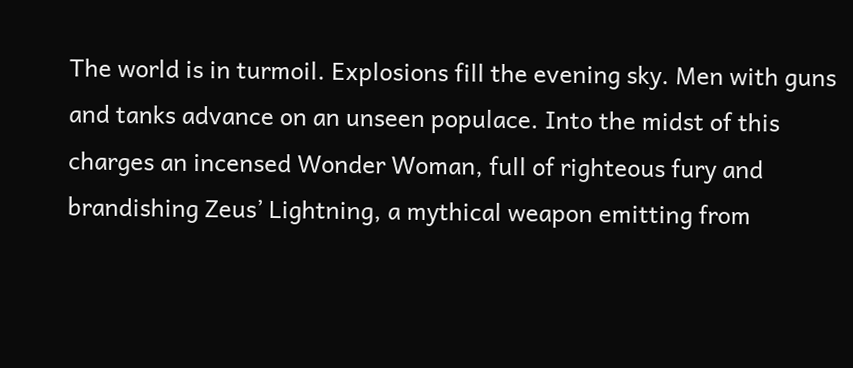The world is in turmoil. Explosions fill the evening sky. Men with guns and tanks advance on an unseen populace. Into the midst of this charges an incensed Wonder Woman, full of righteous fury and brandishing Zeus’ Lightning, a mythical weapon emitting from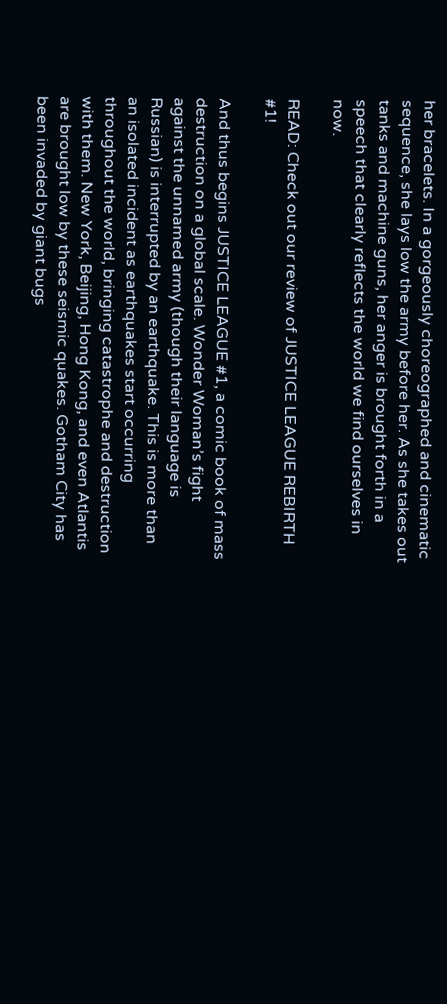her bracelets. In a gorgeously choreographed and cinematic sequence, she lays low the army before her. As she takes out tanks and machine guns, her anger is brought forth in a speech that clearly reflects the world we find ourselves in now.

READ: Check out our review of JUSTICE LEAGUE REBIRTH #1!

And thus begins JUSTICE LEAGUE #1, a comic book of mass destruction on a global scale. Wonder Woman’s fight against the unnamed army (though their language is Russian) is interrupted by an earthquake. This is more than an isolated incident as earthquakes start occurring throughout the world, bringing catastrophe and destruction with them. New York, Beijing, Hong Kong, and even Atlantis are brought low by these seismic quakes. Gotham City has been invaded by giant bugs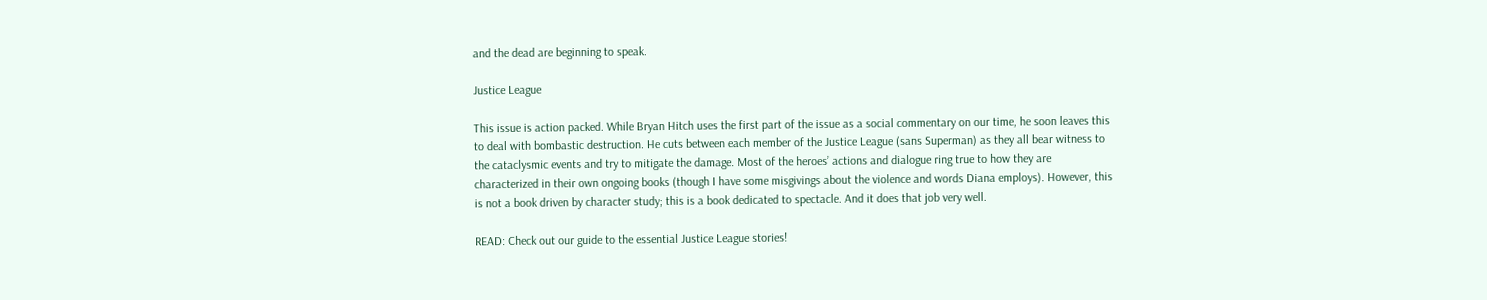and the dead are beginning to speak.

Justice League

This issue is action packed. While Bryan Hitch uses the first part of the issue as a social commentary on our time, he soon leaves this to deal with bombastic destruction. He cuts between each member of the Justice League (sans Superman) as they all bear witness to the cataclysmic events and try to mitigate the damage. Most of the heroes’ actions and dialogue ring true to how they are characterized in their own ongoing books (though I have some misgivings about the violence and words Diana employs). However, this is not a book driven by character study; this is a book dedicated to spectacle. And it does that job very well.

READ: Check out our guide to the essential Justice League stories!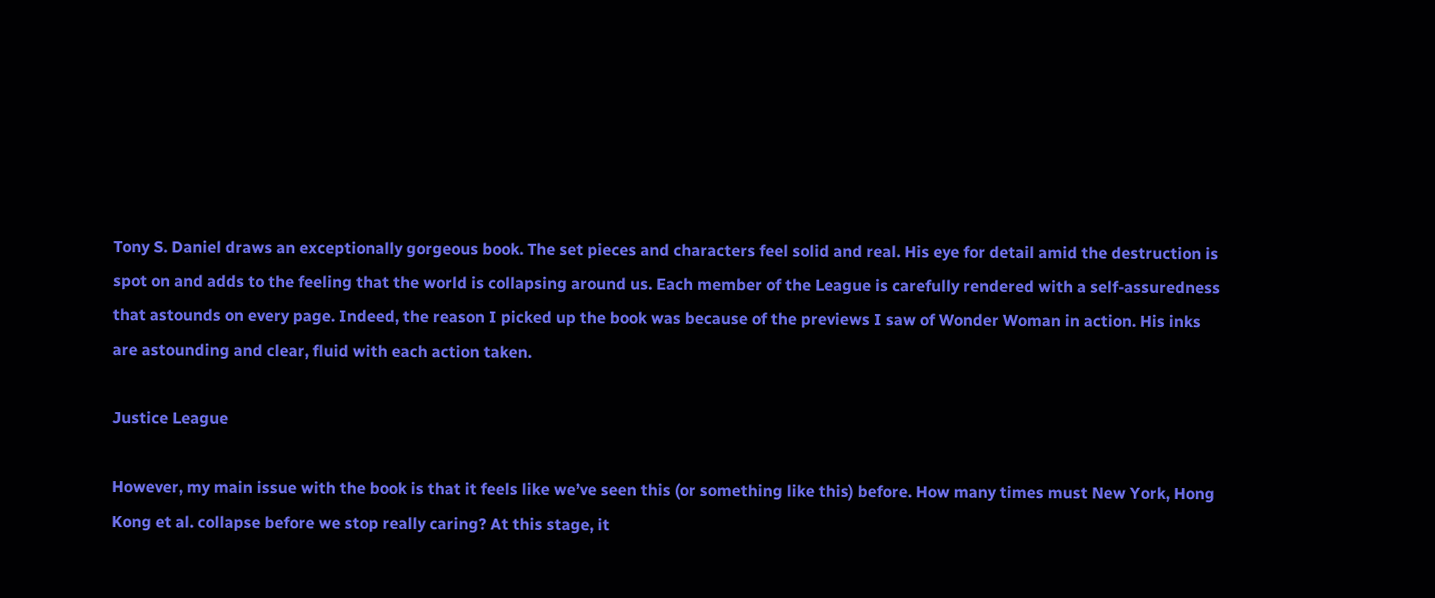Tony S. Daniel draws an exceptionally gorgeous book. The set pieces and characters feel solid and real. His eye for detail amid the destruction is spot on and adds to the feeling that the world is collapsing around us. Each member of the League is carefully rendered with a self-assuredness that astounds on every page. Indeed, the reason I picked up the book was because of the previews I saw of Wonder Woman in action. His inks are astounding and clear, fluid with each action taken.

Justice League

However, my main issue with the book is that it feels like we’ve seen this (or something like this) before. How many times must New York, Hong Kong et al. collapse before we stop really caring? At this stage, it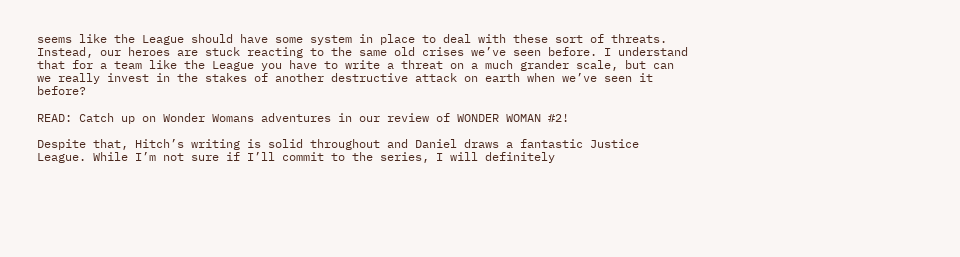seems like the League should have some system in place to deal with these sort of threats. Instead, our heroes are stuck reacting to the same old crises we’ve seen before. I understand that for a team like the League you have to write a threat on a much grander scale, but can we really invest in the stakes of another destructive attack on earth when we’ve seen it before?

READ: Catch up on Wonder Womans adventures in our review of WONDER WOMAN #2!

Despite that, Hitch’s writing is solid throughout and Daniel draws a fantastic Justice League. While I’m not sure if I’ll commit to the series, I will definitely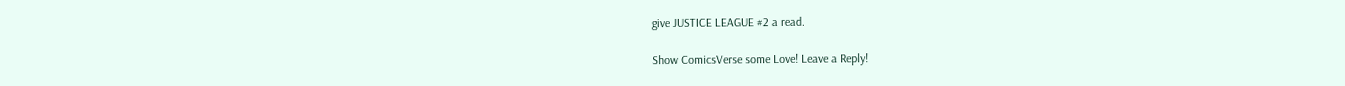give JUSTICE LEAGUE #2 a read.

Show ComicsVerse some Love! Leave a Reply!